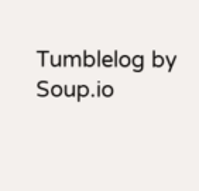Tumblelog by Soup.io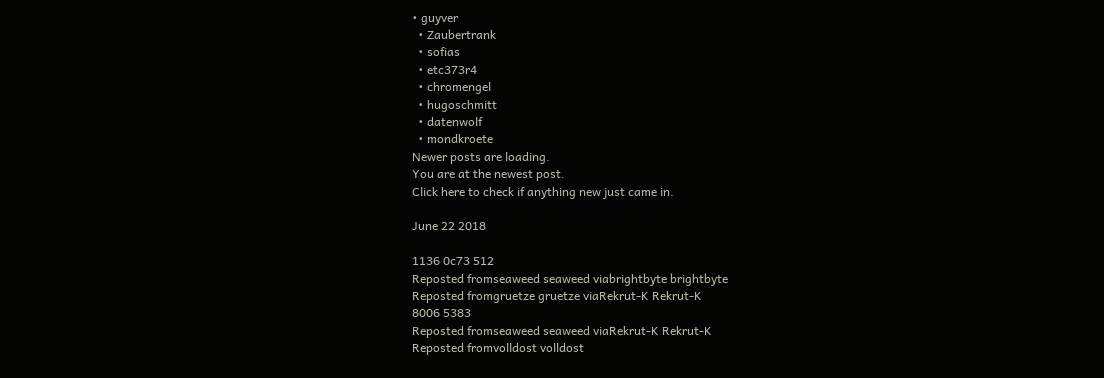• guyver
  • Zaubertrank
  • sofias
  • etc373r4
  • chromengel
  • hugoschmitt
  • datenwolf
  • mondkroete
Newer posts are loading.
You are at the newest post.
Click here to check if anything new just came in.

June 22 2018

1136 0c73 512
Reposted fromseaweed seaweed viabrightbyte brightbyte
Reposted fromgruetze gruetze viaRekrut-K Rekrut-K
8006 5383
Reposted fromseaweed seaweed viaRekrut-K Rekrut-K
Reposted fromvolldost volldost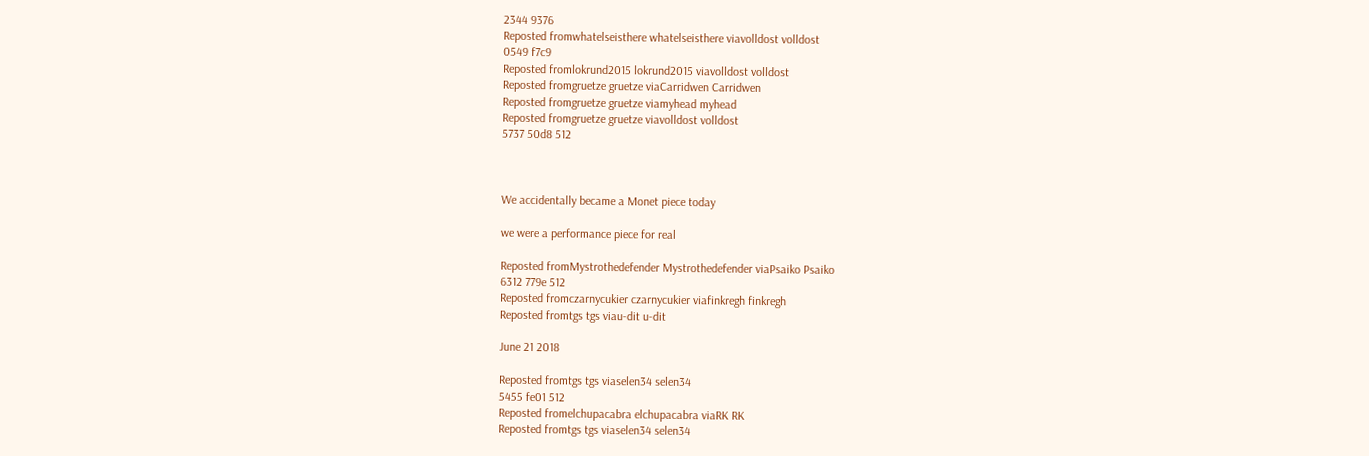2344 9376
Reposted fromwhatelseisthere whatelseisthere viavolldost volldost
0549 f7c9
Reposted fromlokrund2015 lokrund2015 viavolldost volldost
Reposted fromgruetze gruetze viaCarridwen Carridwen
Reposted fromgruetze gruetze viamyhead myhead
Reposted fromgruetze gruetze viavolldost volldost
5737 50d8 512



We accidentally became a Monet piece today

we were a performance piece for real

Reposted fromMystrothedefender Mystrothedefender viaPsaiko Psaiko
6312 779e 512
Reposted fromczarnycukier czarnycukier viafinkregh finkregh
Reposted fromtgs tgs viau-dit u-dit

June 21 2018

Reposted fromtgs tgs viaselen34 selen34
5455 fe01 512
Reposted fromelchupacabra elchupacabra viaRK RK
Reposted fromtgs tgs viaselen34 selen34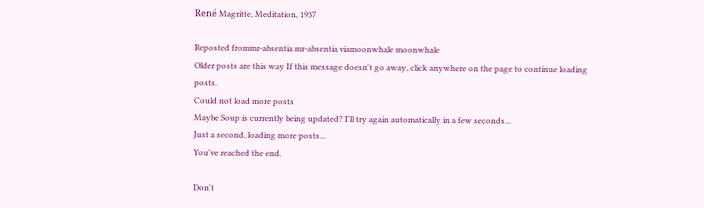René Magritte, Meditation, 1937

Reposted frommr-absentia mr-absentia viamoonwhale moonwhale
Older posts are this way If this message doesn't go away, click anywhere on the page to continue loading posts.
Could not load more posts
Maybe Soup is currently being updated? I'll try again automatically in a few seconds...
Just a second, loading more posts...
You've reached the end.

Don't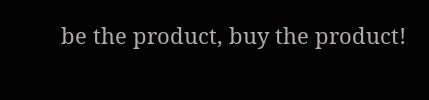be the product, buy the product!